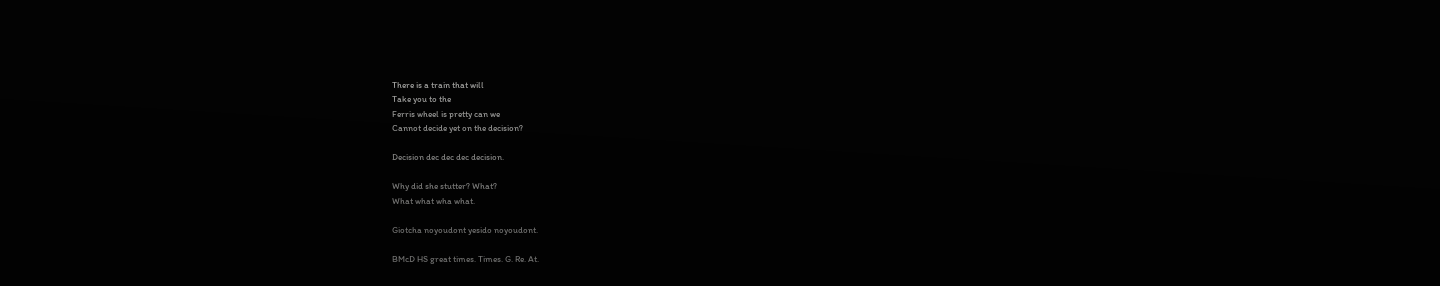There is a train that will
Take you to the
Ferris wheel is pretty can we
Cannot decide yet on the decision?

Decision dec dec dec decision.

Why did she stutter? What?
What what wha what.

Giotcha noyoudont yesido noyoudont.

BMcD HS great times. Times. G. Re. At.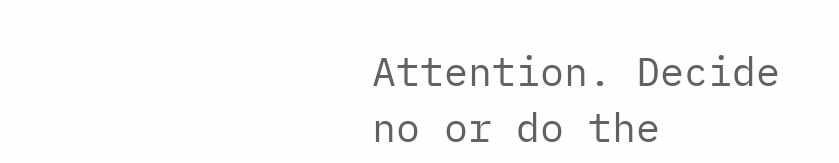Attention. Decide no or do the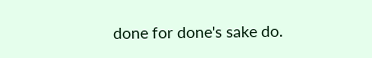done for done's sake do.